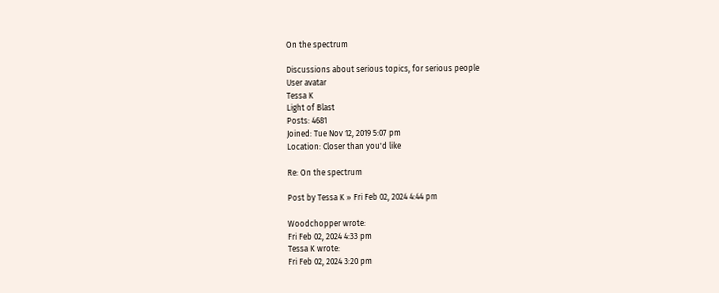On the spectrum

Discussions about serious topics, for serious people
User avatar
Tessa K
Light of Blast
Posts: 4681
Joined: Tue Nov 12, 2019 5:07 pm
Location: Closer than you'd like

Re: On the spectrum

Post by Tessa K » Fri Feb 02, 2024 4:44 pm

Woodchopper wrote:
Fri Feb 02, 2024 4:33 pm
Tessa K wrote:
Fri Feb 02, 2024 3:20 pm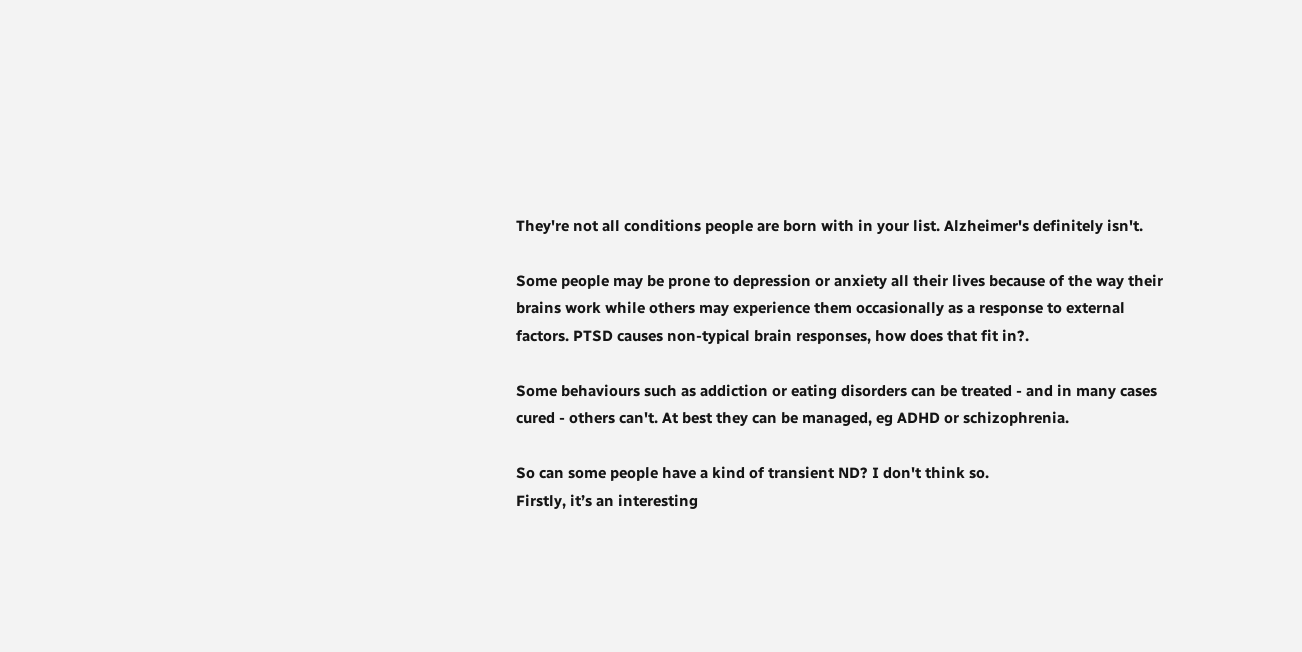They're not all conditions people are born with in your list. Alzheimer's definitely isn't.

Some people may be prone to depression or anxiety all their lives because of the way their brains work while others may experience them occasionally as a response to external factors. PTSD causes non-typical brain responses, how does that fit in?.

Some behaviours such as addiction or eating disorders can be treated - and in many cases cured - others can't. At best they can be managed, eg ADHD or schizophrenia.

So can some people have a kind of transient ND? I don't think so.
Firstly, it’s an interesting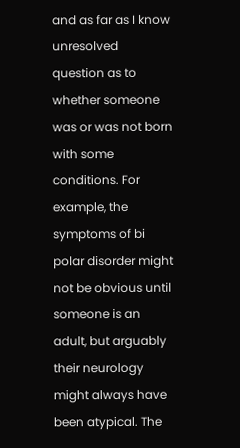and as far as I know unresolved question as to whether someone was or was not born with some conditions. For example, the symptoms of bi polar disorder might not be obvious until someone is an adult, but arguably their neurology might always have been atypical. The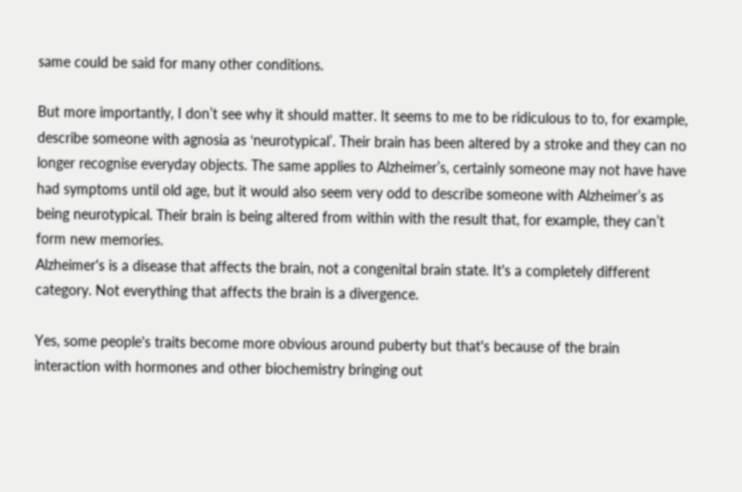same could be said for many other conditions.

But more importantly, I don’t see why it should matter. It seems to me to be ridiculous to to, for example, describe someone with agnosia as ‘neurotypical’. Their brain has been altered by a stroke and they can no longer recognise everyday objects. The same applies to Alzheimer’s, certainly someone may not have have had symptoms until old age, but it would also seem very odd to describe someone with Alzheimer’s as being neurotypical. Their brain is being altered from within with the result that, for example, they can’t form new memories.
Alzheimer's is a disease that affects the brain, not a congenital brain state. It's a completely different category. Not everything that affects the brain is a divergence.

Yes, some people's traits become more obvious around puberty but that's because of the brain interaction with hormones and other biochemistry bringing out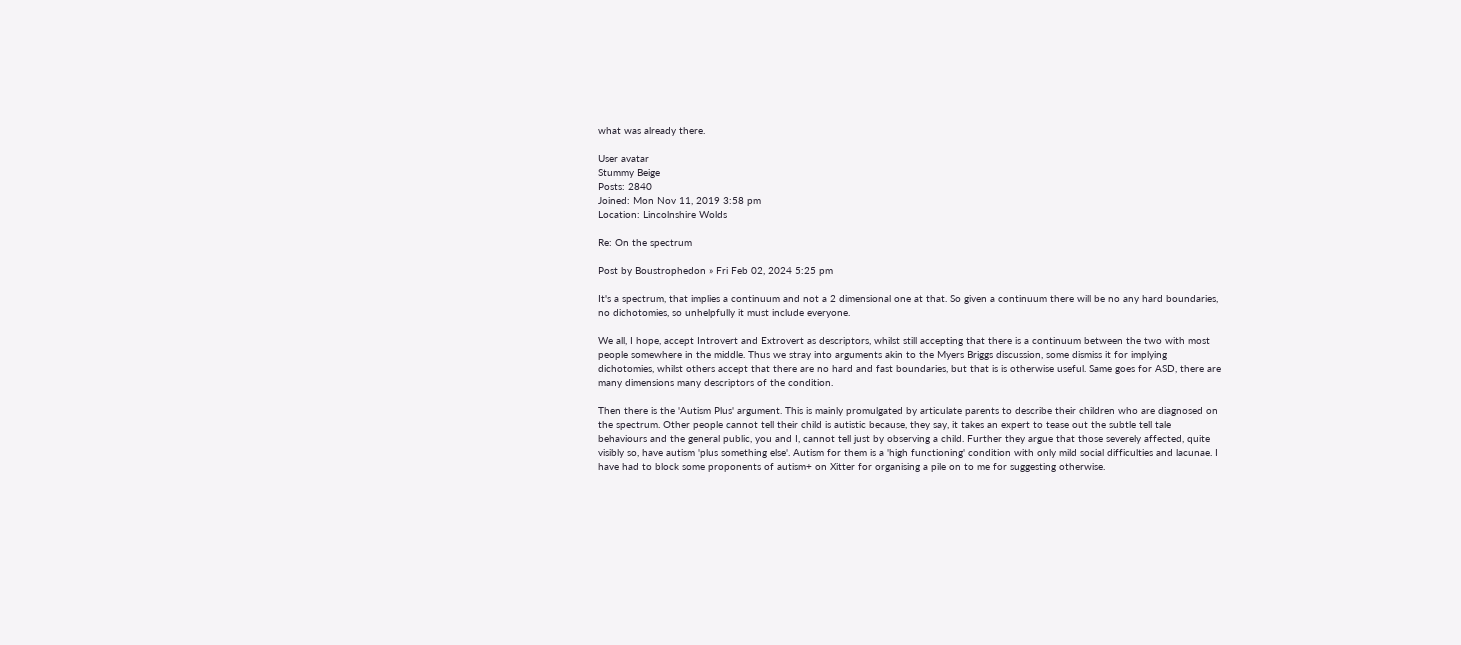what was already there.

User avatar
Stummy Beige
Posts: 2840
Joined: Mon Nov 11, 2019 3:58 pm
Location: Lincolnshire Wolds

Re: On the spectrum

Post by Boustrophedon » Fri Feb 02, 2024 5:25 pm

It's a spectrum, that implies a continuum and not a 2 dimensional one at that. So given a continuum there will be no any hard boundaries, no dichotomies, so unhelpfully it must include everyone.

We all, I hope, accept Introvert and Extrovert as descriptors, whilst still accepting that there is a continuum between the two with most people somewhere in the middle. Thus we stray into arguments akin to the Myers Briggs discussion, some dismiss it for implying dichotomies, whilst others accept that there are no hard and fast boundaries, but that is is otherwise useful. Same goes for ASD, there are many dimensions many descriptors of the condition.

Then there is the 'Autism Plus' argument. This is mainly promulgated by articulate parents to describe their children who are diagnosed on the spectrum. Other people cannot tell their child is autistic because, they say, it takes an expert to tease out the subtle tell tale behaviours and the general public, you and I, cannot tell just by observing a child. Further they argue that those severely affected, quite visibly so, have autism 'plus something else'. Autism for them is a 'high functioning' condition with only mild social difficulties and lacunae. I have had to block some proponents of autism+ on Xitter for organising a pile on to me for suggesting otherwise.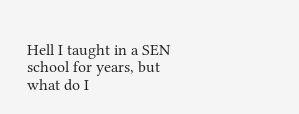Hell I taught in a SEN school for years, but what do I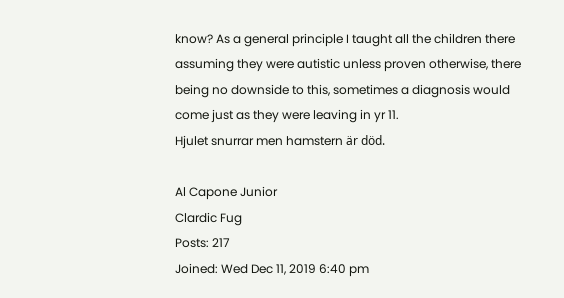know? As a general principle I taught all the children there assuming they were autistic unless proven otherwise, there being no downside to this, sometimes a diagnosis would come just as they were leaving in yr 11.
Hjulet snurrar men hamstern är död.

Al Capone Junior
Clardic Fug
Posts: 217
Joined: Wed Dec 11, 2019 6:40 pm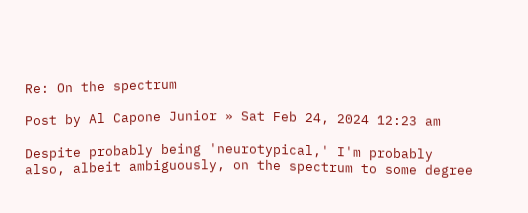Re: On the spectrum

Post by Al Capone Junior » Sat Feb 24, 2024 12:23 am

Despite probably being 'neurotypical,' I'm probably also, albeit ambiguously, on the spectrum to some degree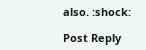also. :shock:

Post Reply